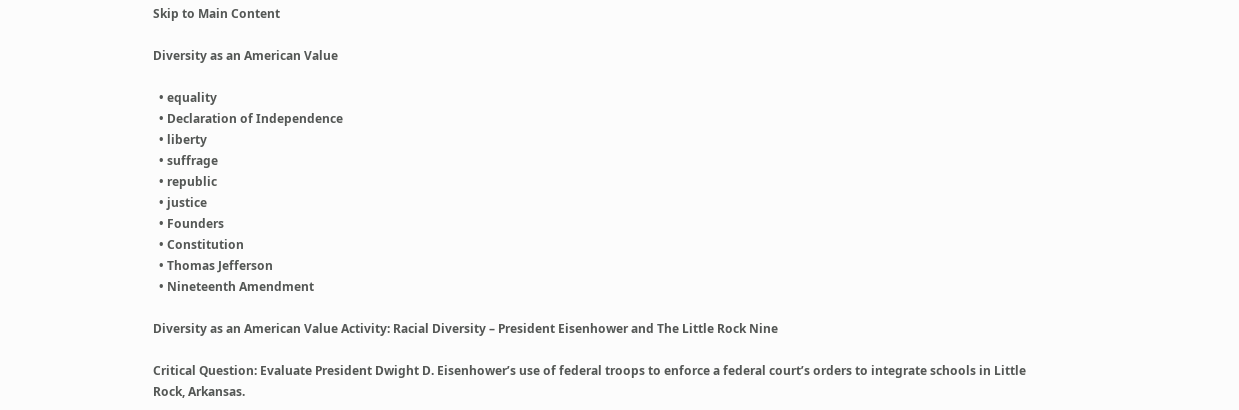Skip to Main Content

Diversity as an American Value

  • equality
  • Declaration of Independence
  • liberty
  • suffrage
  • republic
  • justice
  • Founders
  • Constitution
  • Thomas Jefferson
  • Nineteenth Amendment

Diversity as an American Value Activity: Racial Diversity – President Eisenhower and The Little Rock Nine

Critical Question: Evaluate President Dwight D. Eisenhower’s use of federal troops to enforce a federal court’s orders to integrate schools in Little Rock, Arkansas.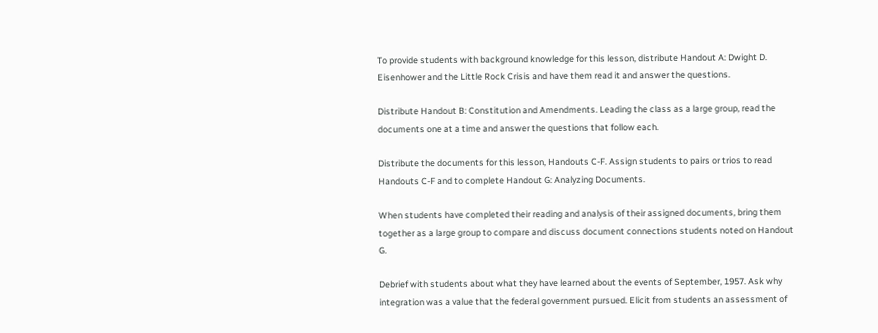To provide students with background knowledge for this lesson, distribute Handout A: Dwight D. Eisenhower and the Little Rock Crisis and have them read it and answer the questions.

Distribute Handout B: Constitution and Amendments. Leading the class as a large group, read the documents one at a time and answer the questions that follow each.

Distribute the documents for this lesson, Handouts C-F. Assign students to pairs or trios to read Handouts C-F and to complete Handout G: Analyzing Documents.

When students have completed their reading and analysis of their assigned documents, bring them together as a large group to compare and discuss document connections students noted on Handout G.

Debrief with students about what they have learned about the events of September, 1957. Ask why integration was a value that the federal government pursued. Elicit from students an assessment of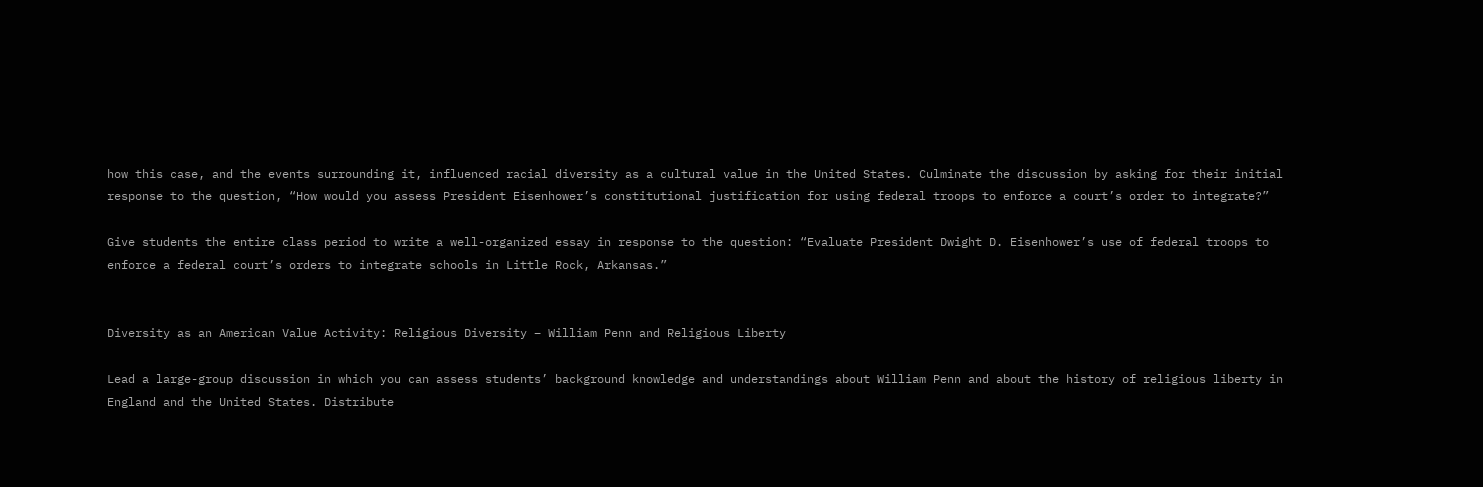how this case, and the events surrounding it, influenced racial diversity as a cultural value in the United States. Culminate the discussion by asking for their initial response to the question, “How would you assess President Eisenhower’s constitutional justification for using federal troops to enforce a court’s order to integrate?”

Give students the entire class period to write a well-organized essay in response to the question: “Evaluate President Dwight D. Eisenhower’s use of federal troops to enforce a federal court’s orders to integrate schools in Little Rock, Arkansas.”


Diversity as an American Value Activity: Religious Diversity – William Penn and Religious Liberty

Lead a large-group discussion in which you can assess students’ background knowledge and understandings about William Penn and about the history of religious liberty in England and the United States. Distribute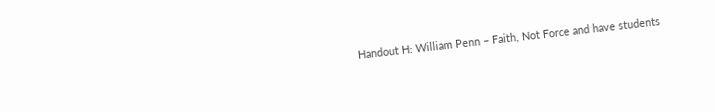Handout H: William Penn – Faith, Not Force and have students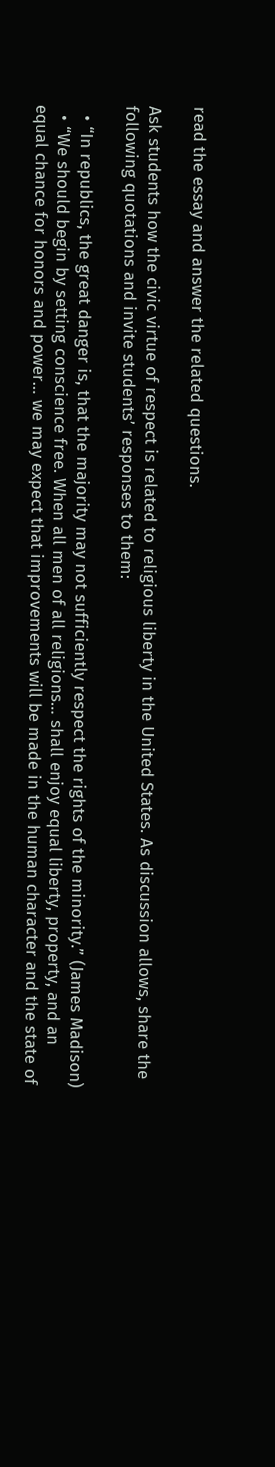read the essay and answer the related questions.

Ask students how the civic virtue of respect is related to religious liberty in the United States. As discussion allows, share the following quotations and invite students’ responses to them:

  • “In republics, the great danger is, that the majority may not sufficiently respect the rights of the minority.” (James Madison)
  • “We should begin by setting conscience free. When all men of all religions… shall enjoy equal liberty, property, and an equal chance for honors and power… we may expect that improvements will be made in the human character and the state of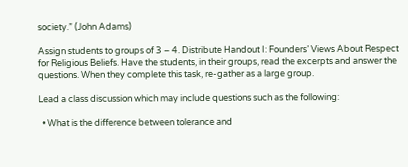society.” (John Adams)

Assign students to groups of 3 – 4. Distribute Handout I: Founders’ Views About Respect for Religious Beliefs. Have the students, in their groups, read the excerpts and answer the questions. When they complete this task, re-gather as a large group.

Lead a class discussion which may include questions such as the following:

  • What is the difference between tolerance and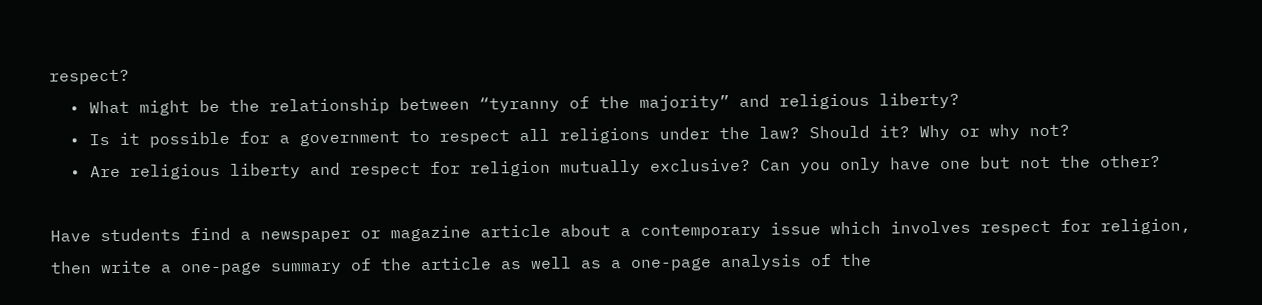respect?
  • What might be the relationship between “tyranny of the majority” and religious liberty?
  • Is it possible for a government to respect all religions under the law? Should it? Why or why not?
  • Are religious liberty and respect for religion mutually exclusive? Can you only have one but not the other?

Have students find a newspaper or magazine article about a contemporary issue which involves respect for religion, then write a one-page summary of the article as well as a one-page analysis of the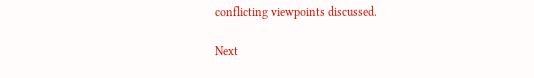conflicting viewpoints discussed.

Next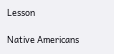Lesson

Native Americans